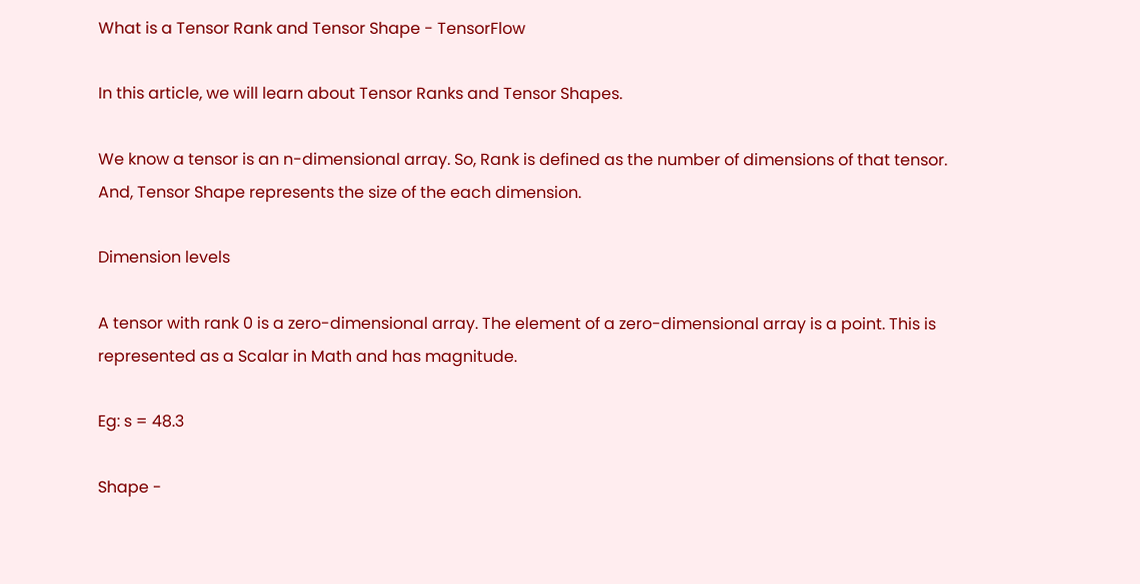What is a Tensor Rank and Tensor Shape - TensorFlow

In this article, we will learn about Tensor Ranks and Tensor Shapes.

We know a tensor is an n-dimensional array. So, Rank is defined as the number of dimensions of that tensor. And, Tensor Shape represents the size of the each dimension.

Dimension levels

A tensor with rank 0 is a zero-dimensional array. The element of a zero-dimensional array is a point. This is represented as a Scalar in Math and has magnitude.

Eg: s = 48.3

Shape -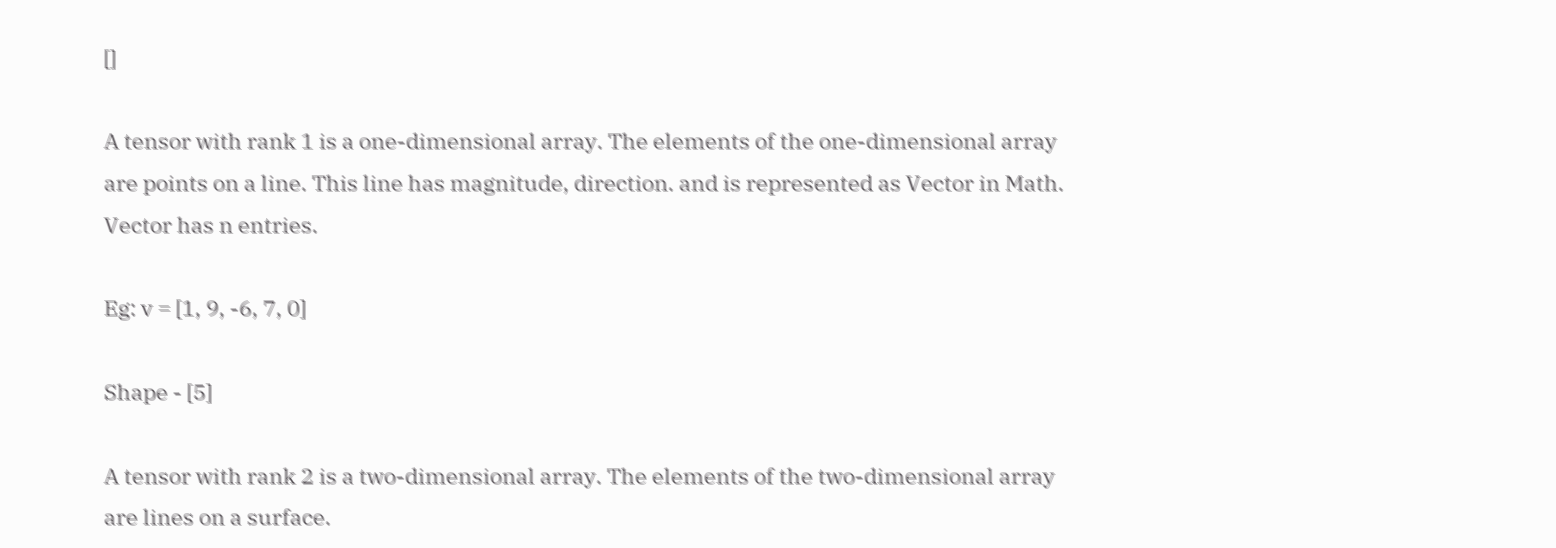[]

A tensor with rank 1 is a one-dimensional array. The elements of the one-dimensional array are points on a line. This line has magnitude, direction. and is represented as Vector in Math. Vector has n entries.

Eg: v = [1, 9, -6, 7, 0]

Shape - [5]

A tensor with rank 2 is a two-dimensional array. The elements of the two-dimensional array are lines on a surface.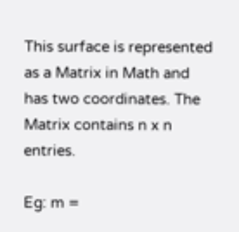This surface is represented as a Matrix in Math and has two coordinates. The Matrix contains n x n entries.

Eg: m =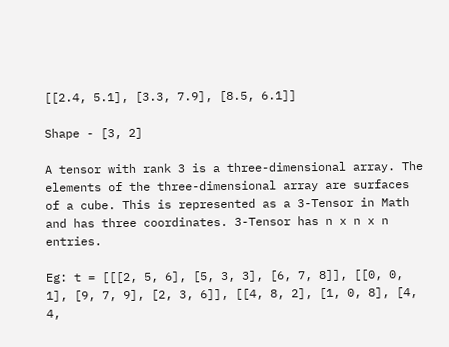[[2.4, 5.1], [3.3, 7.9], [8.5, 6.1]]

Shape - [3, 2]

A tensor with rank 3 is a three-dimensional array. The elements of the three-dimensional array are surfaces of a cube. This is represented as a 3-Tensor in Math and has three coordinates. 3-Tensor has n x n x n entries.

Eg: t = [[[2, 5, 6], [5, 3, 3], [6, 7, 8]], [[0, 0, 1], [9, 7, 9], [2, 3, 6]], [[4, 8, 2], [1, 0, 8], [4, 4,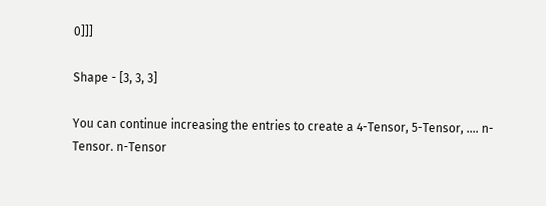0]]]

Shape - [3, 3, 3]

You can continue increasing the entries to create a 4-Tensor, 5-Tensor, .... n-Tensor. n-Tensor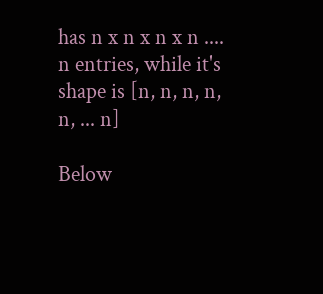has n x n x n x n .... n entries, while it's shape is [n, n, n, n, n, ... n]

Below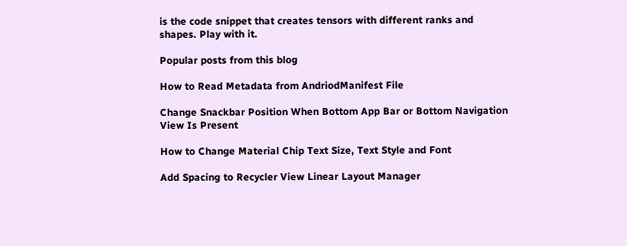is the code snippet that creates tensors with different ranks and shapes. Play with it.

Popular posts from this blog

How to Read Metadata from AndriodManifest File

Change Snackbar Position When Bottom App Bar or Bottom Navigation View Is Present

How to Change Material Chip Text Size, Text Style and Font

Add Spacing to Recycler View Linear Layout Manager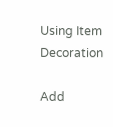Using Item Decoration

Add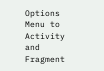Options Menu to Activity and Fragment